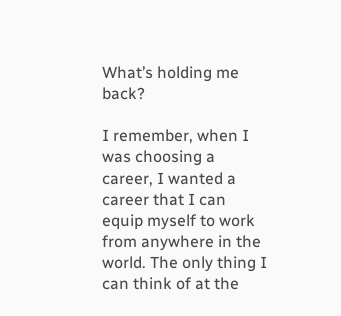What’s holding me back?

I remember, when I was choosing a career, I wanted a career that I can equip myself to work from anywhere in the world. The only thing I can think of at the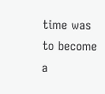time was to become a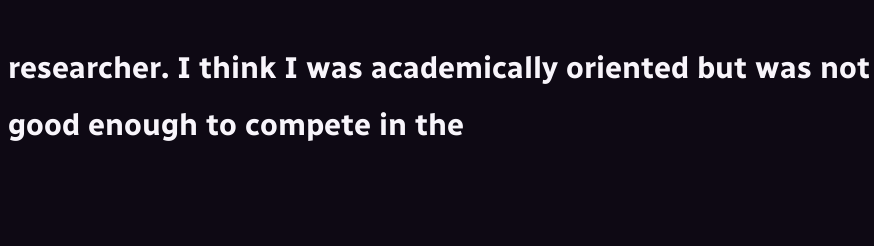researcher. I think I was academically oriented but was not good enough to compete in the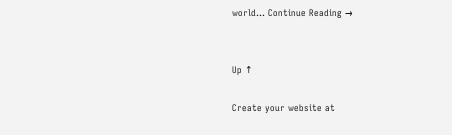world... Continue Reading →


Up ↑

Create your website at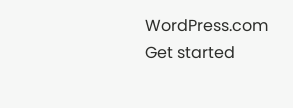WordPress.com
Get started